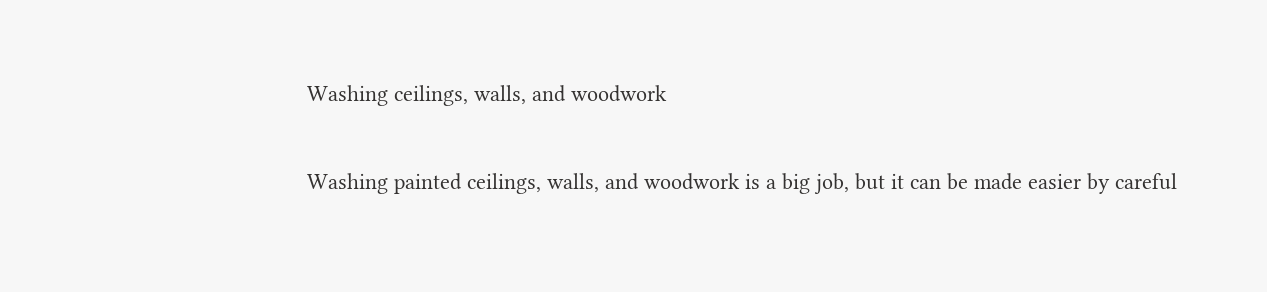Washing ceilings, walls, and woodwork

Washing painted ceilings, walls, and woodwork is a big job, but it can be made easier by careful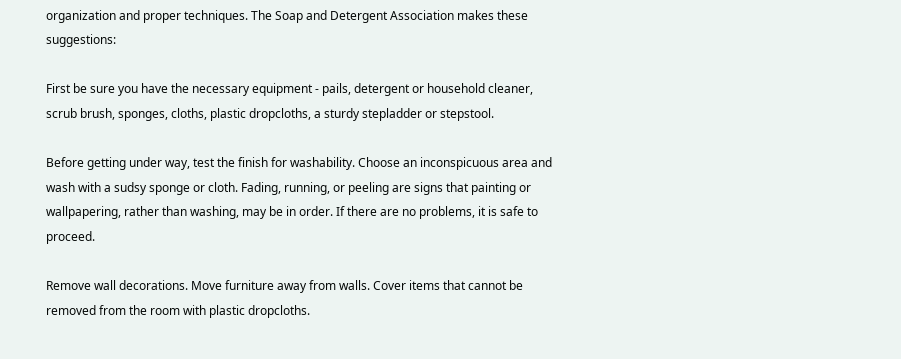organization and proper techniques. The Soap and Detergent Association makes these suggestions:

First be sure you have the necessary equipment - pails, detergent or household cleaner, scrub brush, sponges, cloths, plastic dropcloths, a sturdy stepladder or stepstool.

Before getting under way, test the finish for washability. Choose an inconspicuous area and wash with a sudsy sponge or cloth. Fading, running, or peeling are signs that painting or wallpapering, rather than washing, may be in order. If there are no problems, it is safe to proceed.

Remove wall decorations. Move furniture away from walls. Cover items that cannot be removed from the room with plastic dropcloths.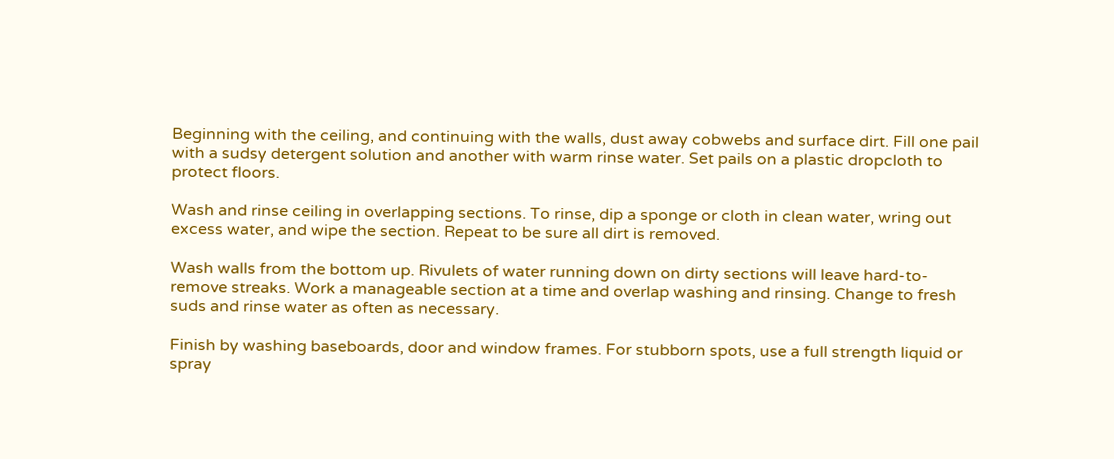Beginning with the ceiling, and continuing with the walls, dust away cobwebs and surface dirt. Fill one pail with a sudsy detergent solution and another with warm rinse water. Set pails on a plastic dropcloth to protect floors.

Wash and rinse ceiling in overlapping sections. To rinse, dip a sponge or cloth in clean water, wring out excess water, and wipe the section. Repeat to be sure all dirt is removed.

Wash walls from the bottom up. Rivulets of water running down on dirty sections will leave hard-to-remove streaks. Work a manageable section at a time and overlap washing and rinsing. Change to fresh suds and rinse water as often as necessary.

Finish by washing baseboards, door and window frames. For stubborn spots, use a full strength liquid or spray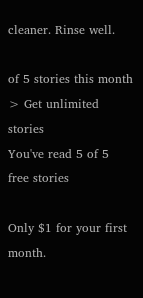cleaner. Rinse well.

of 5 stories this month > Get unlimited stories
You've read 5 of 5 free stories

Only $1 for your first month.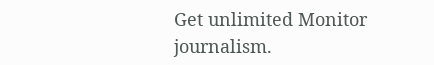Get unlimited Monitor journalism.